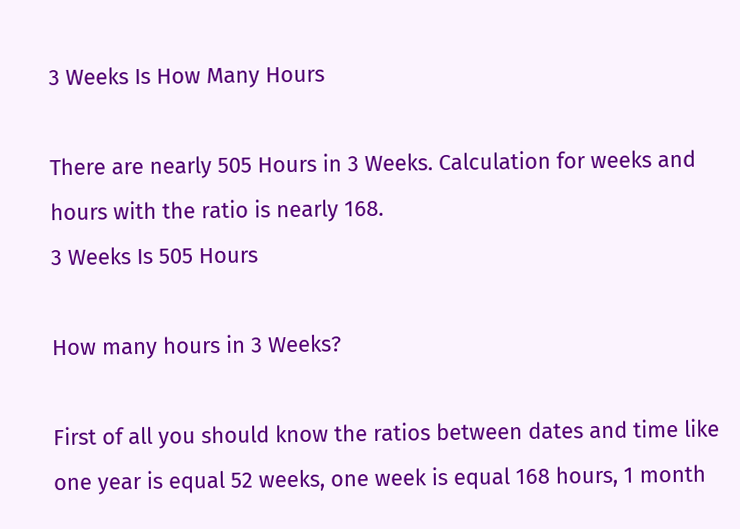3 Weeks Is How Many Hours

There are nearly 505 Hours in 3 Weeks. Calculation for weeks and hours with the ratio is nearly 168.
3 Weeks Is 505 Hours

How many hours in 3 Weeks?

First of all you should know the ratios between dates and time like one year is equal 52 weeks, one week is equal 168 hours, 1 month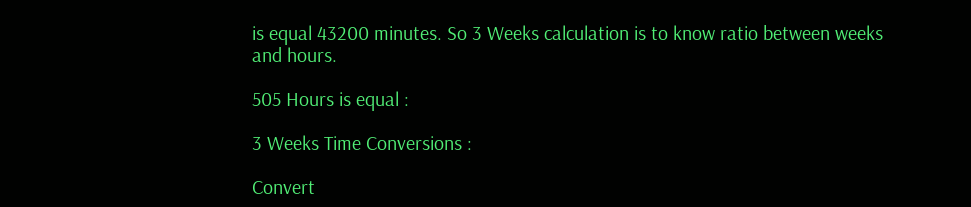is equal 43200 minutes. So 3 Weeks calculation is to know ratio between weeks and hours.

505 Hours is equal :

3 Weeks Time Conversions :

Convert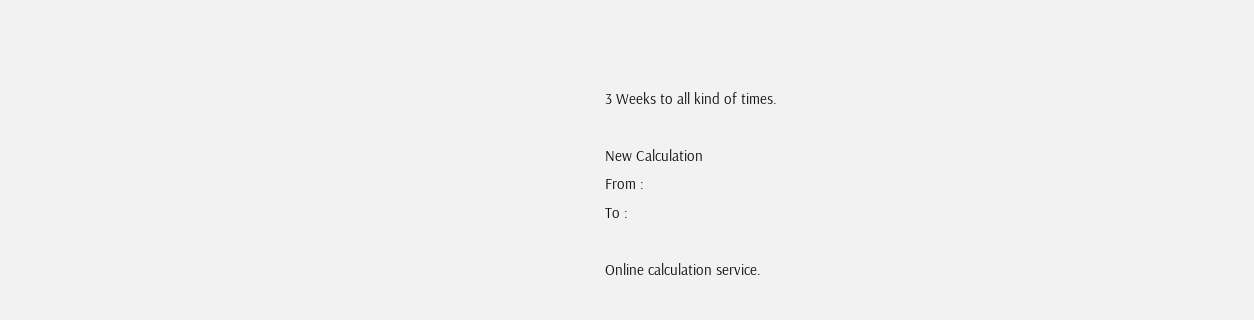3 Weeks to all kind of times.

New Calculation
From :
To :

Online calculation service.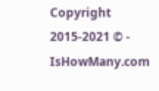Copyright 2015-2021 © - IsHowMany.com